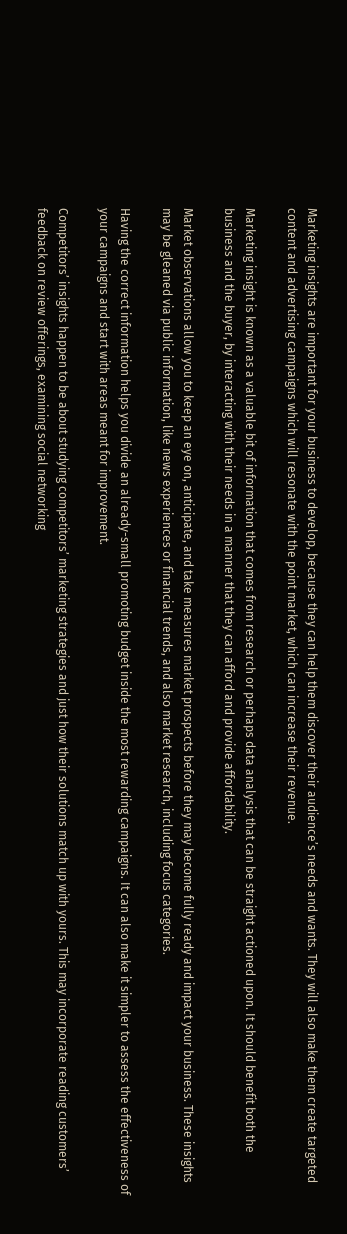Marketing insights are important for your business to develop, because they can help them discover their audience’s needs and wants. They will also make them create targeted content and advertising campaigns which will resonate with the point market, which can increase their revenue.

Marketing insight is known as a valuable bit of information that comes from research or perhaps data analysis that can be straight actioned upon. It should benefit both the business and the buyer, by interacting with their needs in a manner that they can afford and provide affordability.

Market observations allow you to keep an eye on, anticipate, and take measures market prospects before they may become fully ready and impact your business. These insights may be gleaned via public information, like news experiences or financial trends, and also market research, including focus categories.

Having the correct information helps you divide an already-small promoting budget inside the most rewarding campaigns. It can also make it simpler to assess the effectiveness of your campaigns and start with areas meant for improvement.

Competitors’ insights happen to be about studying competitors’ marketing strategies and just how their solutions match up with yours. This may incorporate reading customers’ feedback on review offerings, examining social networking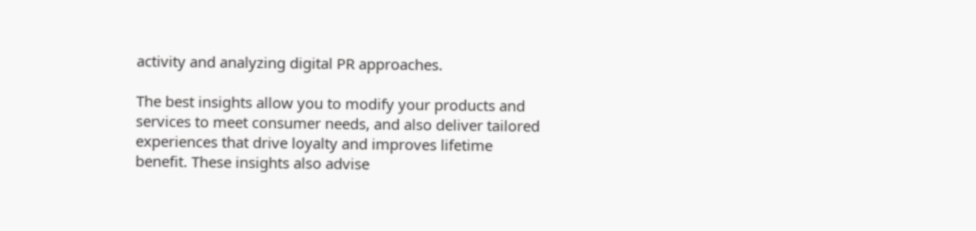activity and analyzing digital PR approaches.

The best insights allow you to modify your products and services to meet consumer needs, and also deliver tailored experiences that drive loyalty and improves lifetime benefit. These insights also advise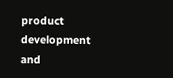product development and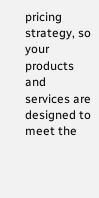pricing strategy, so your products and services are designed to meet the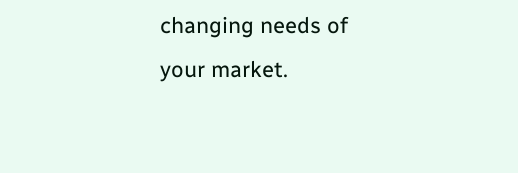changing needs of your market.